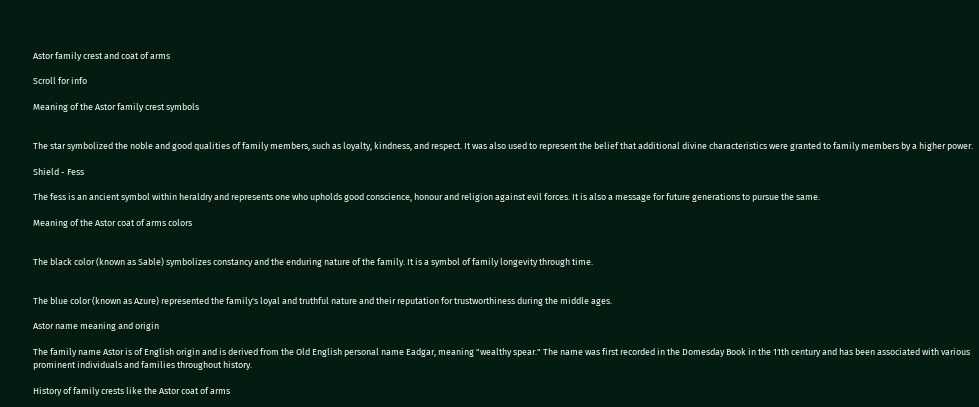Astor family crest and coat of arms

Scroll for info

Meaning of the Astor family crest symbols


The star symbolized the noble and good qualities of family members, such as loyalty, kindness, and respect. It was also used to represent the belief that additional divine characteristics were granted to family members by a higher power.

Shield - Fess

The fess is an ancient symbol within heraldry and represents one who upholds good conscience, honour and religion against evil forces. It is also a message for future generations to pursue the same.

Meaning of the Astor coat of arms colors


The black color (known as Sable) symbolizes constancy and the enduring nature of the family. It is a symbol of family longevity through time.


The blue color (known as Azure) represented the family's loyal and truthful nature and their reputation for trustworthiness during the middle ages.

Astor name meaning and origin

The family name Astor is of English origin and is derived from the Old English personal name Eadgar, meaning "wealthy spear." The name was first recorded in the Domesday Book in the 11th century and has been associated with various prominent individuals and families throughout history.

History of family crests like the Astor coat of arms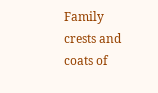Family crests and coats of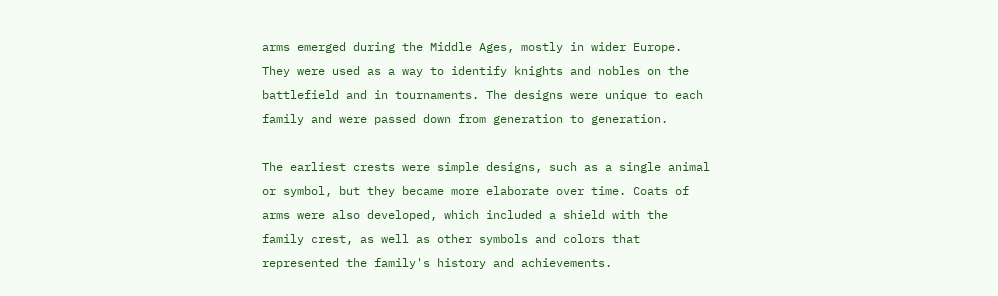arms emerged during the Middle Ages, mostly in wider Europe. They were used as a way to identify knights and nobles on the battlefield and in tournaments. The designs were unique to each family and were passed down from generation to generation.

The earliest crests were simple designs, such as a single animal or symbol, but they became more elaborate over time. Coats of arms were also developed, which included a shield with the family crest, as well as other symbols and colors that represented the family's history and achievements.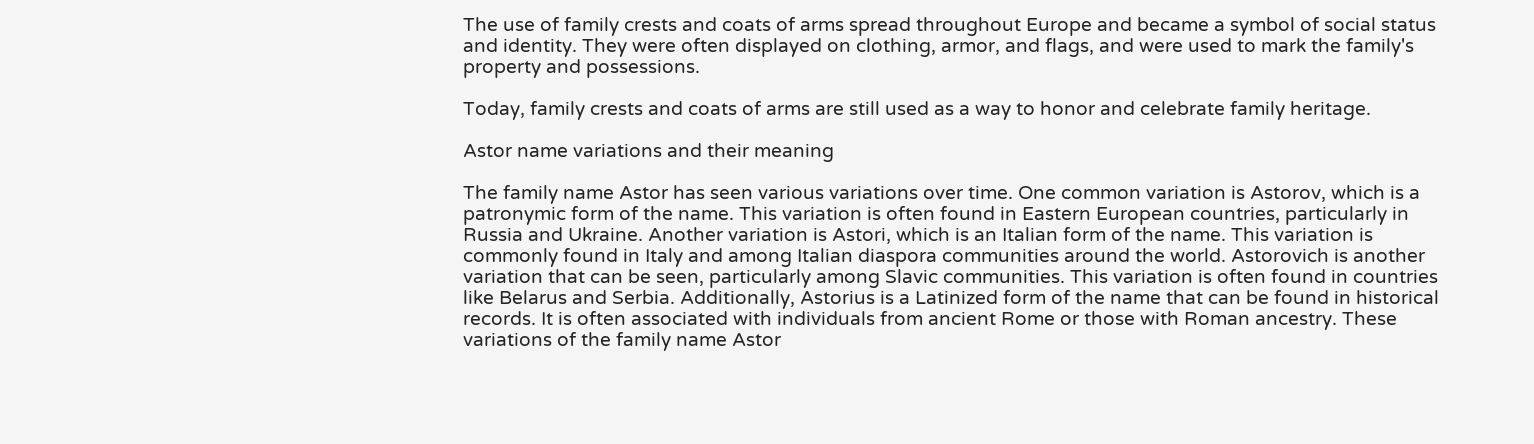The use of family crests and coats of arms spread throughout Europe and became a symbol of social status and identity. They were often displayed on clothing, armor, and flags, and were used to mark the family's property and possessions.

Today, family crests and coats of arms are still used as a way to honor and celebrate family heritage.

Astor name variations and their meaning

The family name Astor has seen various variations over time. One common variation is Astorov, which is a patronymic form of the name. This variation is often found in Eastern European countries, particularly in Russia and Ukraine. Another variation is Astori, which is an Italian form of the name. This variation is commonly found in Italy and among Italian diaspora communities around the world. Astorovich is another variation that can be seen, particularly among Slavic communities. This variation is often found in countries like Belarus and Serbia. Additionally, Astorius is a Latinized form of the name that can be found in historical records. It is often associated with individuals from ancient Rome or those with Roman ancestry. These variations of the family name Astor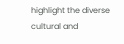highlight the diverse cultural and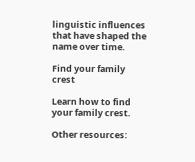linguistic influences that have shaped the name over time.

Find your family crest

Learn how to find your family crest.

Other resources: